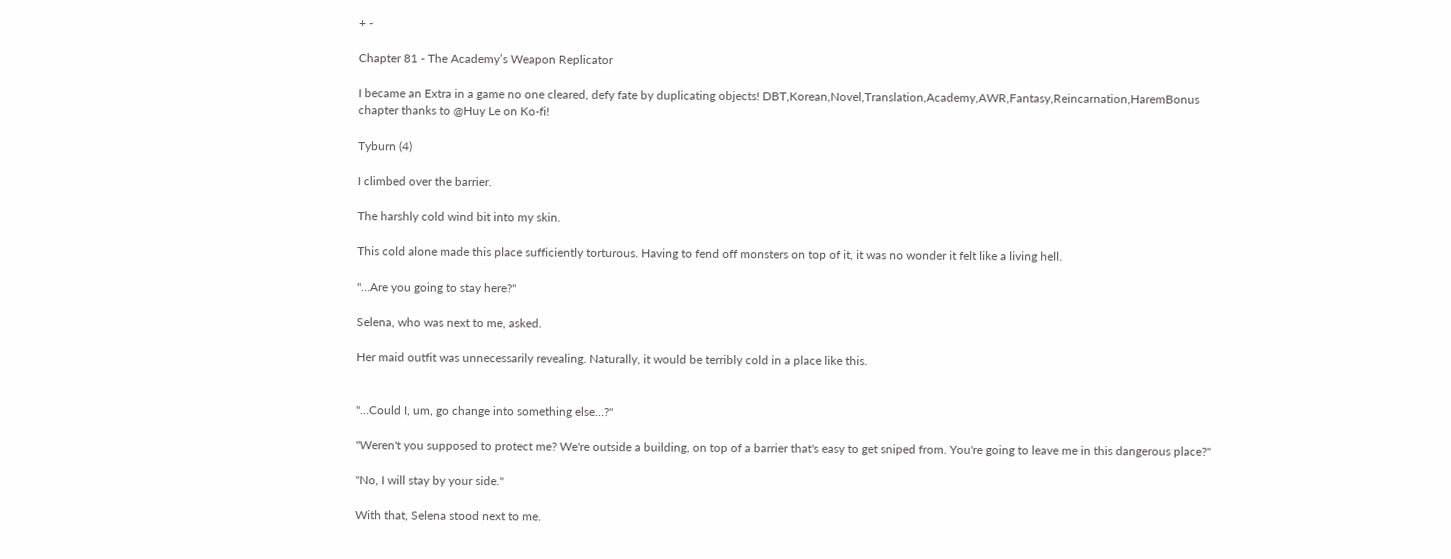+ -

Chapter 81 - The Academy’s Weapon Replicator

I became an Extra in a game no one cleared, defy fate by duplicating objects! DBT,Korean,Novel,Translation,Academy,AWR,Fantasy,Reincarnation,HaremBonus chapter thanks to @Huy Le on Ko-fi!

Tyburn (4)

I climbed over the barrier.

The harshly cold wind bit into my skin.

This cold alone made this place sufficiently torturous. Having to fend off monsters on top of it, it was no wonder it felt like a living hell.

"…Are you going to stay here?"

Selena, who was next to me, asked.

Her maid outfit was unnecessarily revealing. Naturally, it would be terribly cold in a place like this.


"…Could I, um, go change into something else…?"

"Weren't you supposed to protect me? We're outside a building, on top of a barrier that's easy to get sniped from. You're going to leave me in this dangerous place?"

"No, I will stay by your side."

With that, Selena stood next to me.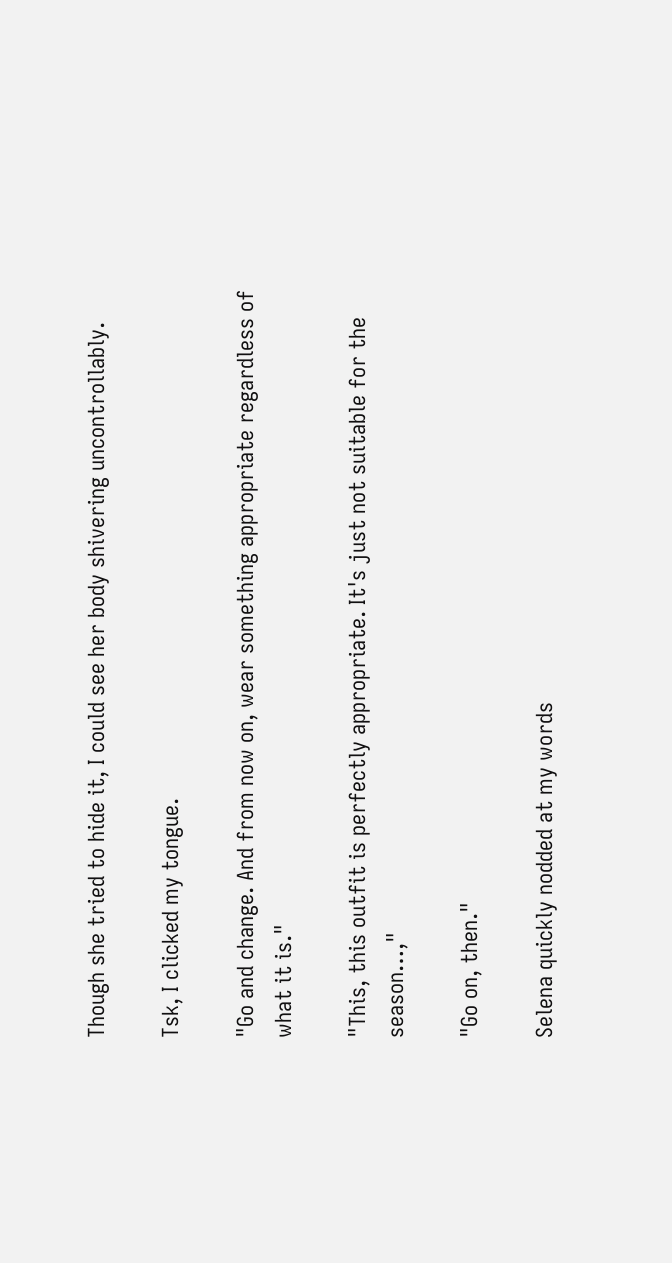Though she tried to hide it, I could see her body shivering uncontrollably.

Tsk, I clicked my tongue.

"Go and change. And from now on, wear something appropriate regardless of what it is."

"This, this outfit is perfectly appropriate. It's just not suitable for the season…,"

"Go on, then."

Selena quickly nodded at my words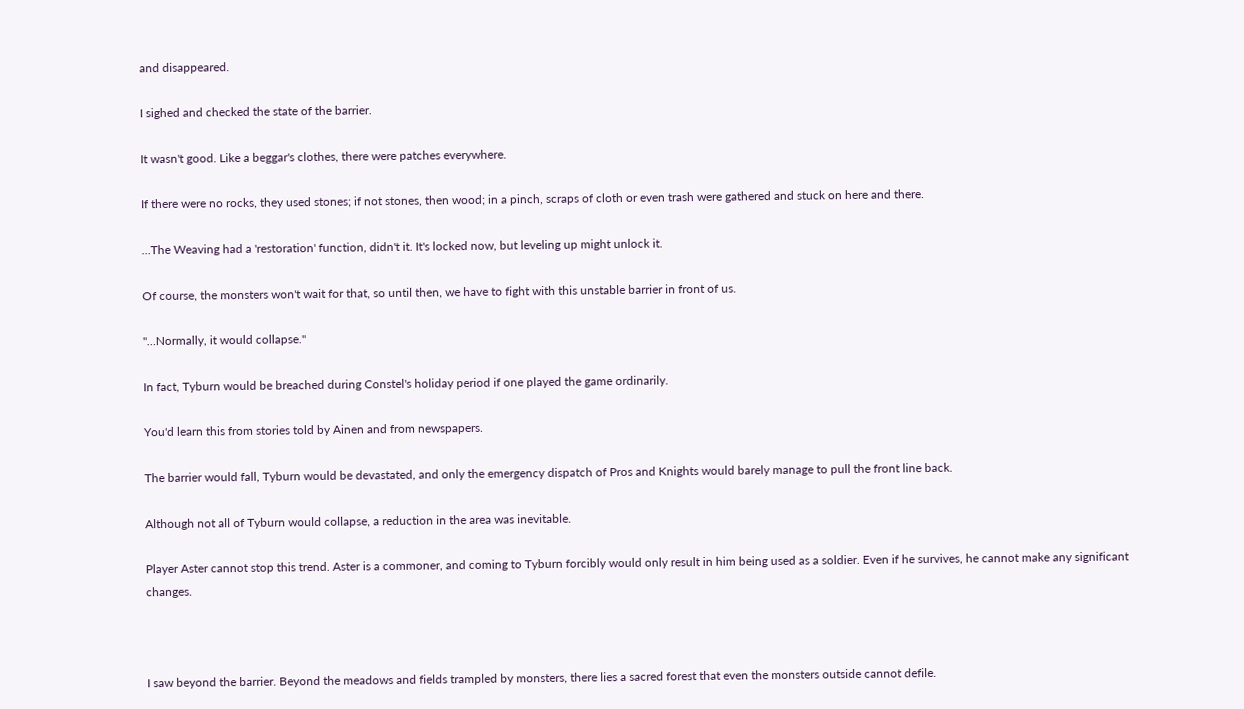and disappeared.

I sighed and checked the state of the barrier.

It wasn't good. Like a beggar's clothes, there were patches everywhere.

If there were no rocks, they used stones; if not stones, then wood; in a pinch, scraps of cloth or even trash were gathered and stuck on here and there.

…The Weaving had a 'restoration' function, didn't it. It's locked now, but leveling up might unlock it.

Of course, the monsters won't wait for that, so until then, we have to fight with this unstable barrier in front of us.

"…Normally, it would collapse."

In fact, Tyburn would be breached during Constel's holiday period if one played the game ordinarily.

You'd learn this from stories told by Ainen and from newspapers.

The barrier would fall, Tyburn would be devastated, and only the emergency dispatch of Pros and Knights would barely manage to pull the front line back.

Although not all of Tyburn would collapse, a reduction in the area was inevitable.

Player Aster cannot stop this trend. Aster is a commoner, and coming to Tyburn forcibly would only result in him being used as a soldier. Even if he survives, he cannot make any significant changes.



I saw beyond the barrier. Beyond the meadows and fields trampled by monsters, there lies a sacred forest that even the monsters outside cannot defile.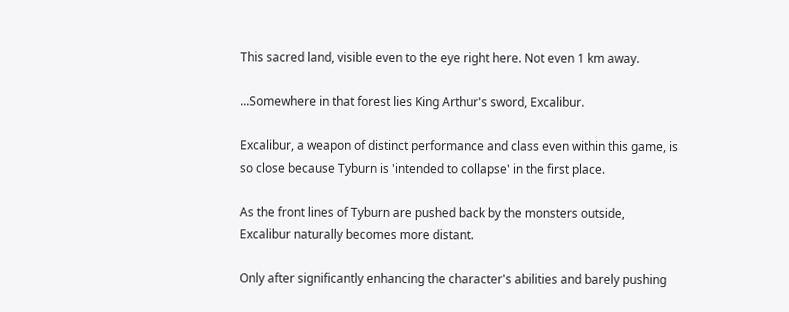This sacred land, visible even to the eye right here. Not even 1 km away.

...Somewhere in that forest lies King Arthur's sword, Excalibur.

Excalibur, a weapon of distinct performance and class even within this game, is so close because Tyburn is 'intended to collapse' in the first place.

As the front lines of Tyburn are pushed back by the monsters outside, Excalibur naturally becomes more distant.

Only after significantly enhancing the character's abilities and barely pushing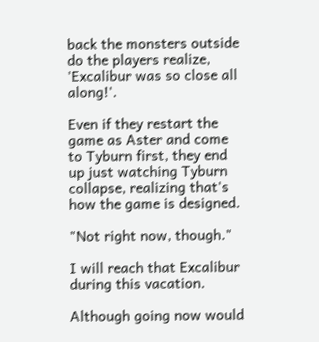back the monsters outside do the players realize, 'Excalibur was so close all along!'.

Even if they restart the game as Aster and come to Tyburn first, they end up just watching Tyburn collapse, realizing that's how the game is designed.

"Not right now, though."

I will reach that Excalibur during this vacation.

Although going now would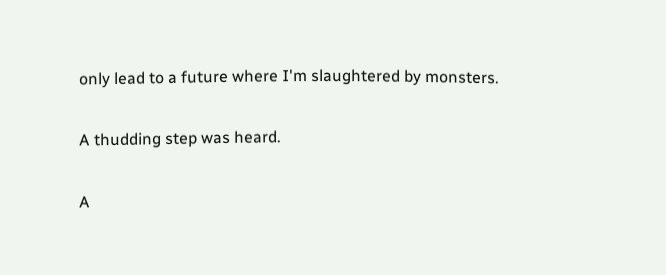only lead to a future where I'm slaughtered by monsters.

A thudding step was heard.

A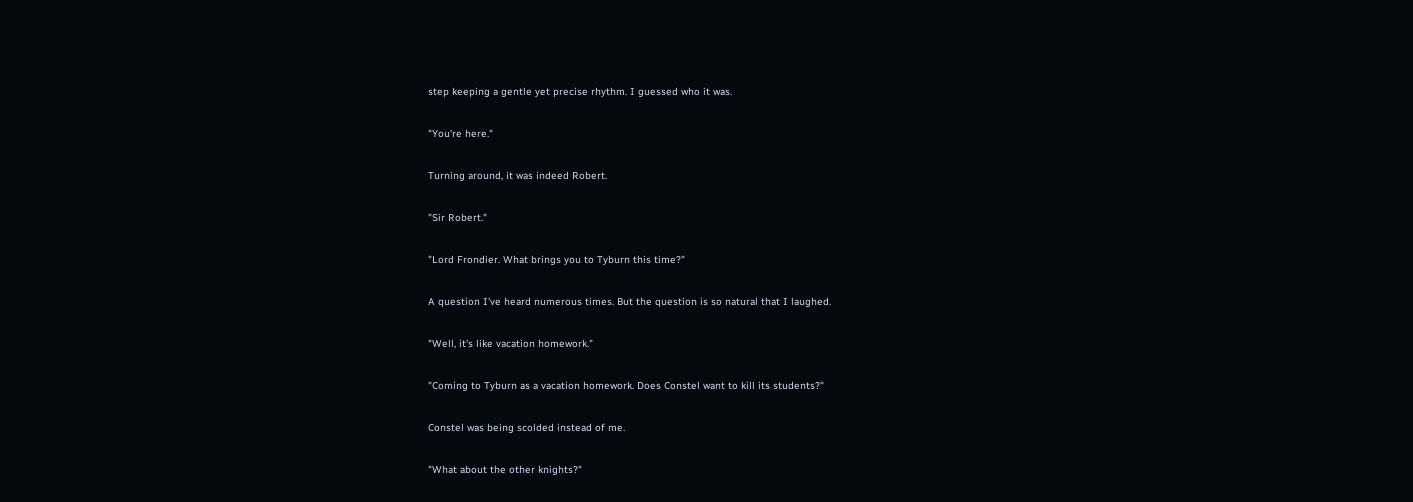step keeping a gentle yet precise rhythm. I guessed who it was.

"You're here."

Turning around, it was indeed Robert.

"Sir Robert."

"Lord Frondier. What brings you to Tyburn this time?"

A question I've heard numerous times. But the question is so natural that I laughed.

"Well, it's like vacation homework."

"Coming to Tyburn as a vacation homework. Does Constel want to kill its students?"

Constel was being scolded instead of me.

"What about the other knights?"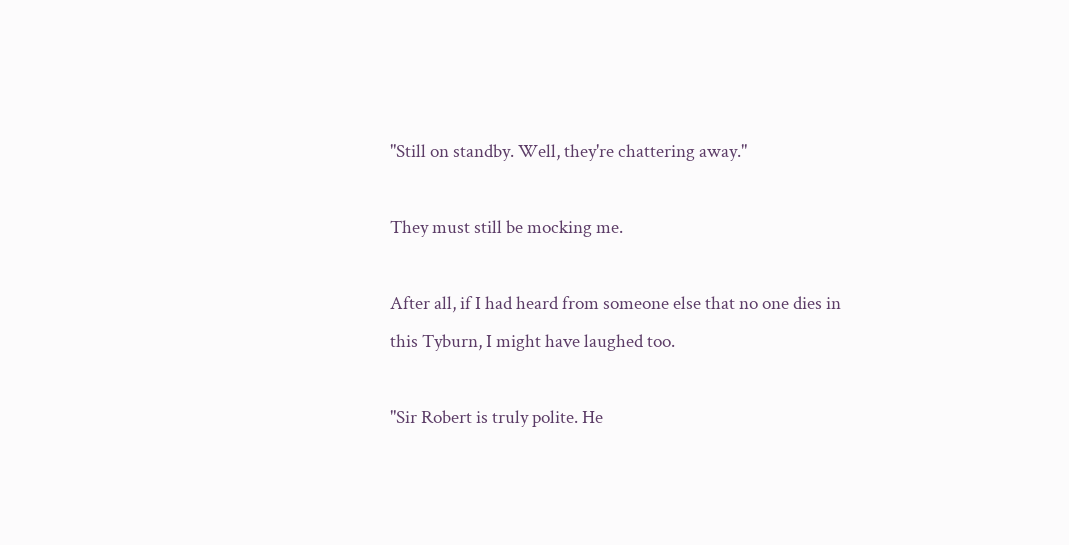"Still on standby. Well, they're chattering away."

They must still be mocking me.

After all, if I had heard from someone else that no one dies in this Tyburn, I might have laughed too.

"Sir Robert is truly polite. He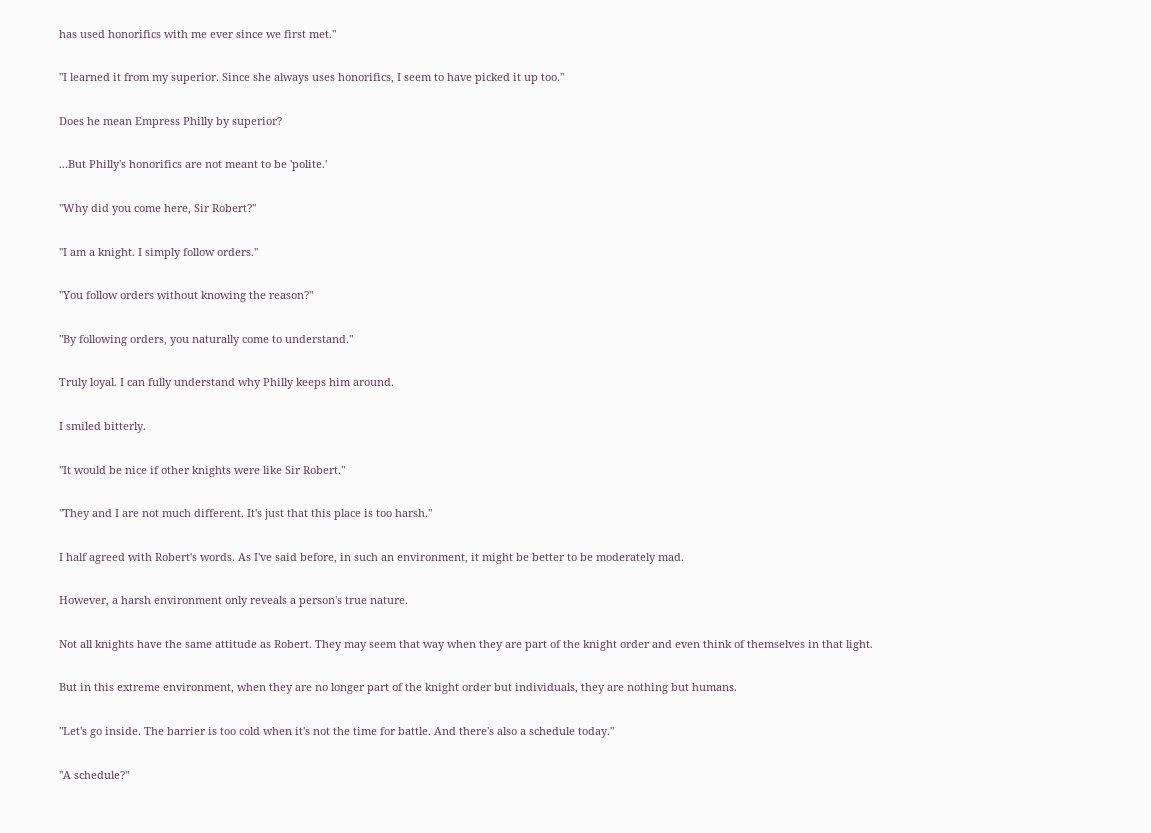has used honorifics with me ever since we first met."

"I learned it from my superior. Since she always uses honorifics, I seem to have picked it up too."

Does he mean Empress Philly by superior?

...But Philly's honorifics are not meant to be 'polite.'

"Why did you come here, Sir Robert?"

"I am a knight. I simply follow orders."

"You follow orders without knowing the reason?"

"By following orders, you naturally come to understand."

Truly loyal. I can fully understand why Philly keeps him around.

I smiled bitterly.

"It would be nice if other knights were like Sir Robert."

"They and I are not much different. It's just that this place is too harsh."

I half agreed with Robert's words. As I've said before, in such an environment, it might be better to be moderately mad.

However, a harsh environment only reveals a person's true nature.

Not all knights have the same attitude as Robert. They may seem that way when they are part of the knight order and even think of themselves in that light.

But in this extreme environment, when they are no longer part of the knight order but individuals, they are nothing but humans.

"Let's go inside. The barrier is too cold when it's not the time for battle. And there's also a schedule today."

"A schedule?"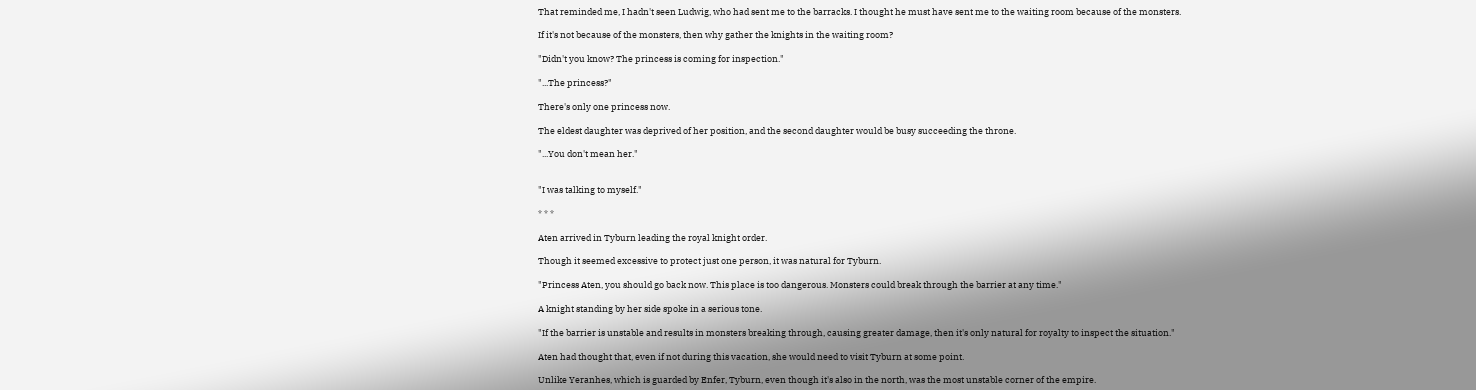That reminded me, I hadn't seen Ludwig, who had sent me to the barracks. I thought he must have sent me to the waiting room because of the monsters.

If it's not because of the monsters, then why gather the knights in the waiting room?

"Didn't you know? The princess is coming for inspection."

"...The princess?"

There's only one princess now.

The eldest daughter was deprived of her position, and the second daughter would be busy succeeding the throne.

"...You don't mean her."


"I was talking to myself."

* * *

Aten arrived in Tyburn leading the royal knight order.

Though it seemed excessive to protect just one person, it was natural for Tyburn.

"Princess Aten, you should go back now. This place is too dangerous. Monsters could break through the barrier at any time."

A knight standing by her side spoke in a serious tone.

"If the barrier is unstable and results in monsters breaking through, causing greater damage, then it's only natural for royalty to inspect the situation."

Aten had thought that, even if not during this vacation, she would need to visit Tyburn at some point.

Unlike Yeranhes, which is guarded by Enfer, Tyburn, even though it's also in the north, was the most unstable corner of the empire.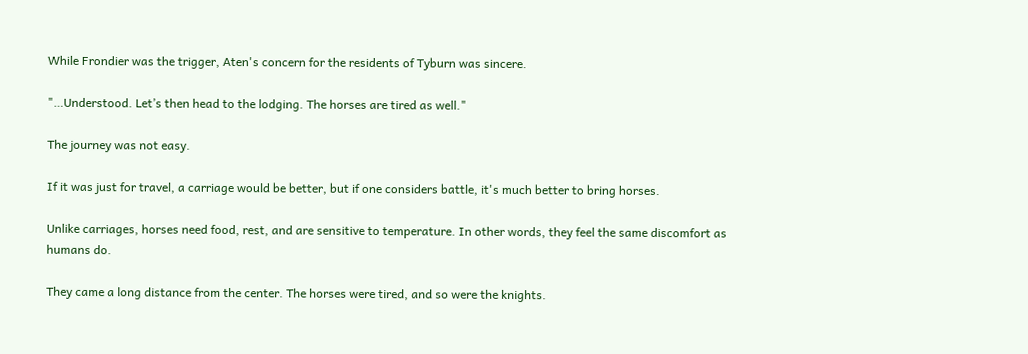While Frondier was the trigger, Aten's concern for the residents of Tyburn was sincere.

"…Understood. Let’s then head to the lodging. The horses are tired as well."

The journey was not easy.

If it was just for travel, a carriage would be better, but if one considers battle, it's much better to bring horses.

Unlike carriages, horses need food, rest, and are sensitive to temperature. In other words, they feel the same discomfort as humans do.

They came a long distance from the center. The horses were tired, and so were the knights.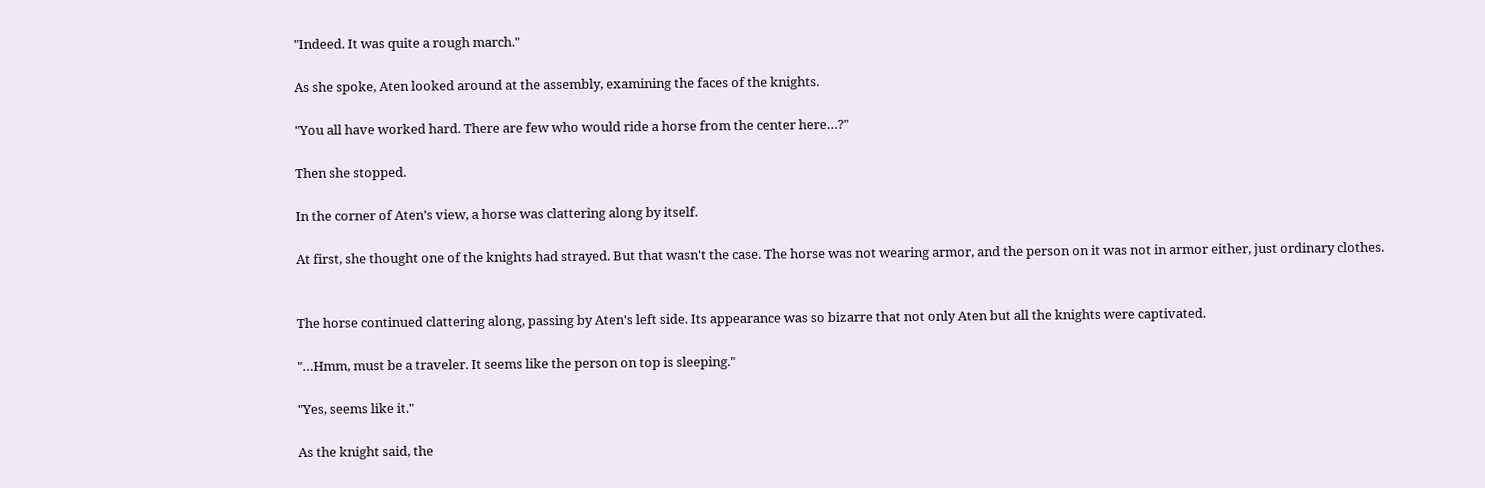"Indeed. It was quite a rough march."

As she spoke, Aten looked around at the assembly, examining the faces of the knights.

"You all have worked hard. There are few who would ride a horse from the center here…?"

Then she stopped.

In the corner of Aten’s view, a horse was clattering along by itself.

At first, she thought one of the knights had strayed. But that wasn't the case. The horse was not wearing armor, and the person on it was not in armor either, just ordinary clothes.


The horse continued clattering along, passing by Aten's left side. Its appearance was so bizarre that not only Aten but all the knights were captivated.

"…Hmm, must be a traveler. It seems like the person on top is sleeping."

"Yes, seems like it."

As the knight said, the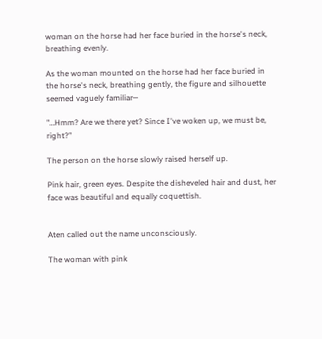woman on the horse had her face buried in the horse's neck, breathing evenly.

As the woman mounted on the horse had her face buried in the horse's neck, breathing gently, the figure and silhouette seemed vaguely familiar─

"…Hmm? Are we there yet? Since I've woken up, we must be, right?"

The person on the horse slowly raised herself up.

Pink hair, green eyes. Despite the disheveled hair and dust, her face was beautiful and equally coquettish.


Aten called out the name unconsciously.

The woman with pink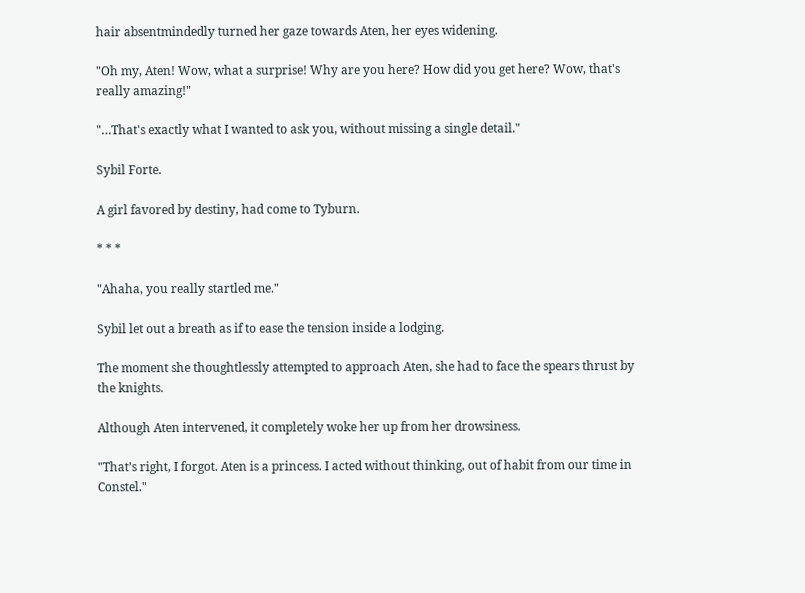hair absentmindedly turned her gaze towards Aten, her eyes widening.

"Oh my, Aten! Wow, what a surprise! Why are you here? How did you get here? Wow, that's really amazing!"

"…That's exactly what I wanted to ask you, without missing a single detail."

Sybil Forte.

A girl favored by destiny, had come to Tyburn.

* * *

"Ahaha, you really startled me."

Sybil let out a breath as if to ease the tension inside a lodging.

The moment she thoughtlessly attempted to approach Aten, she had to face the spears thrust by the knights.

Although Aten intervened, it completely woke her up from her drowsiness.

"That’s right, I forgot. Aten is a princess. I acted without thinking, out of habit from our time in Constel."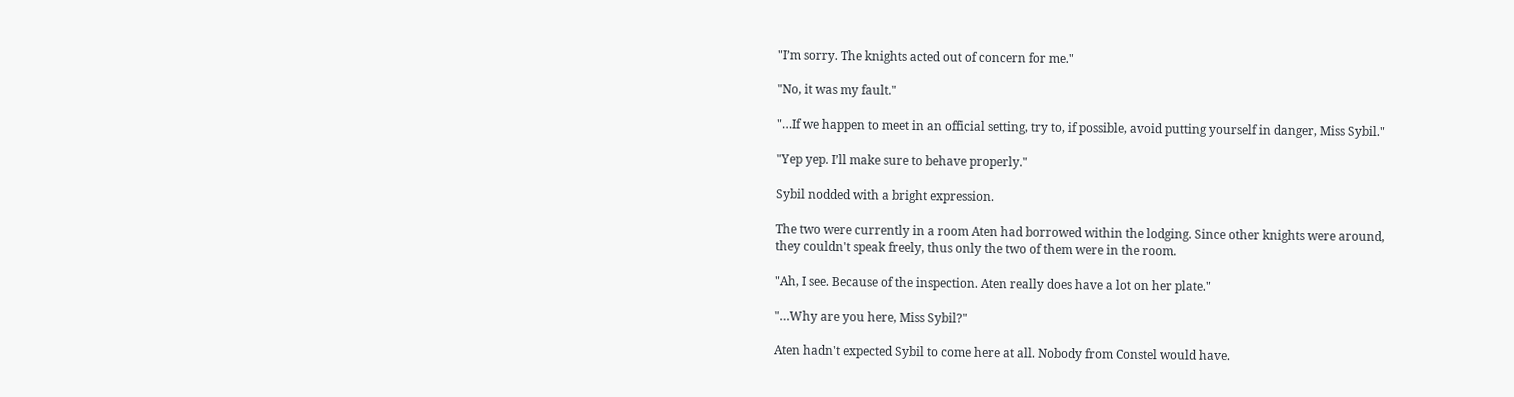"I’m sorry. The knights acted out of concern for me."

"No, it was my fault."

"…If we happen to meet in an official setting, try to, if possible, avoid putting yourself in danger, Miss Sybil."

"Yep yep. I’ll make sure to behave properly."

Sybil nodded with a bright expression.

The two were currently in a room Aten had borrowed within the lodging. Since other knights were around, they couldn't speak freely, thus only the two of them were in the room.

"Ah, I see. Because of the inspection. Aten really does have a lot on her plate."

"…Why are you here, Miss Sybil?"

Aten hadn't expected Sybil to come here at all. Nobody from Constel would have.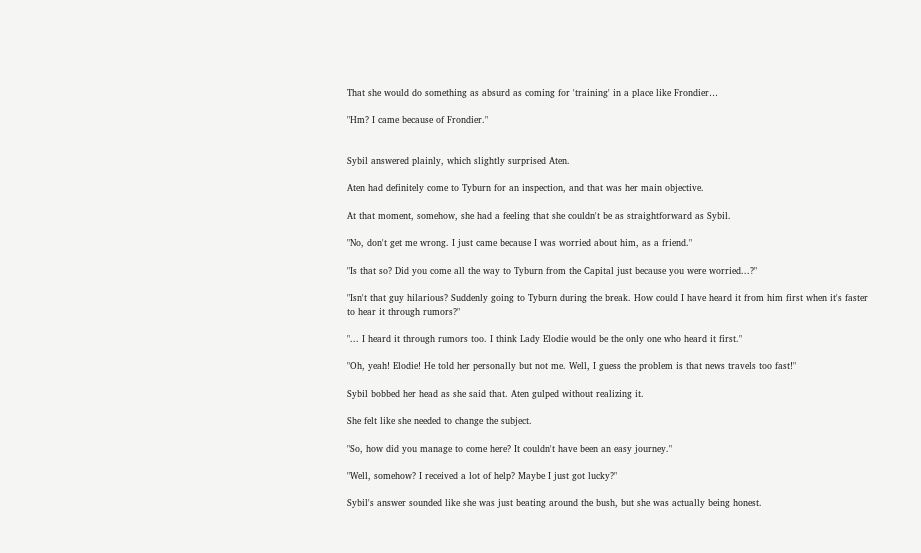That she would do something as absurd as coming for 'training' in a place like Frondier…

"Hm? I came because of Frondier."


Sybil answered plainly, which slightly surprised Aten.

Aten had definitely come to Tyburn for an inspection, and that was her main objective.

At that moment, somehow, she had a feeling that she couldn't be as straightforward as Sybil.

"No, don't get me wrong. I just came because I was worried about him, as a friend."

"Is that so? Did you come all the way to Tyburn from the Capital just because you were worried...?"

"Isn't that guy hilarious? Suddenly going to Tyburn during the break. How could I have heard it from him first when it's faster to hear it through rumors?"

"... I heard it through rumors too. I think Lady Elodie would be the only one who heard it first."

"Oh, yeah! Elodie! He told her personally but not me. Well, I guess the problem is that news travels too fast!"

Sybil bobbed her head as she said that. Aten gulped without realizing it.

She felt like she needed to change the subject.

"So, how did you manage to come here? It couldn't have been an easy journey."

"Well, somehow? I received a lot of help? Maybe I just got lucky?"

Sybil's answer sounded like she was just beating around the bush, but she was actually being honest.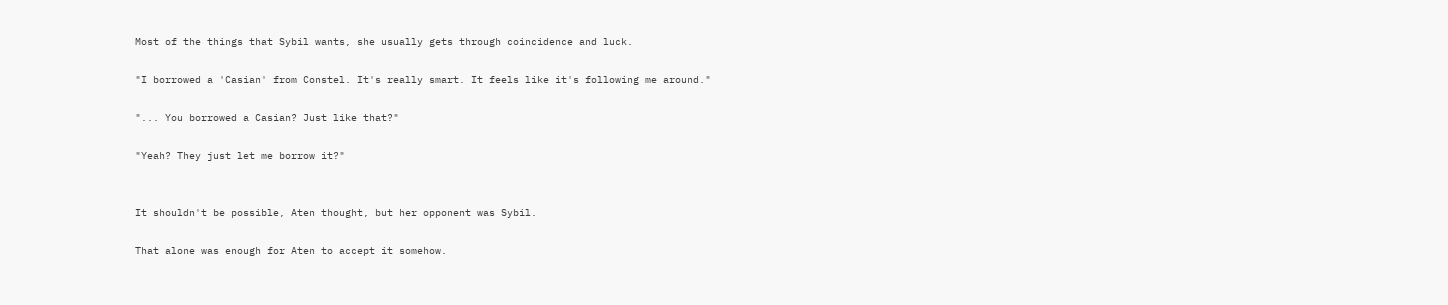Most of the things that Sybil wants, she usually gets through coincidence and luck.

"I borrowed a 'Casian' from Constel. It's really smart. It feels like it's following me around."

"... You borrowed a Casian? Just like that?"

"Yeah? They just let me borrow it?"


It shouldn't be possible, Aten thought, but her opponent was Sybil.

That alone was enough for Aten to accept it somehow.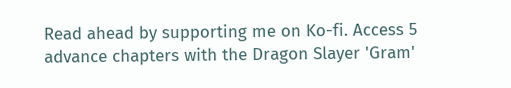Read ahead by supporting me on Ko-fi. Access 5 advance chapters with the Dragon Slayer 'Gram'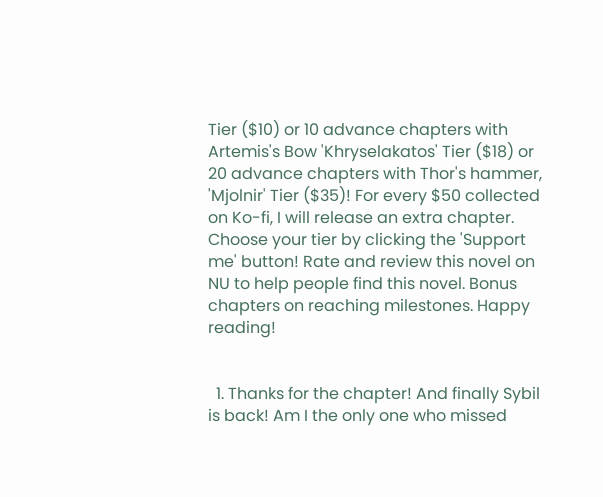Tier ($10) or 10 advance chapters with Artemis's Bow 'Khryselakatos' Tier ($18) or 20 advance chapters with Thor's hammer, 'Mjolnir' Tier ($35)! For every $50 collected on Ko-fi, I will release an extra chapter. Choose your tier by clicking the 'Support me' button! Rate and review this novel on NU to help people find this novel. Bonus chapters on reaching milestones. Happy reading!


  1. Thanks for the chapter! And finally Sybil is back! Am I the only one who missed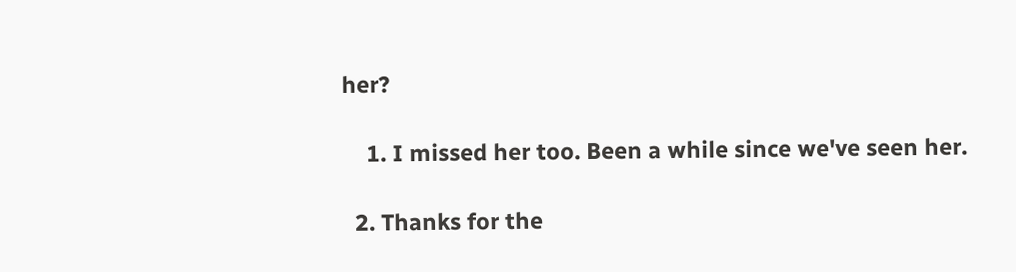her?

    1. I missed her too. Been a while since we've seen her.

  2. Thanks for the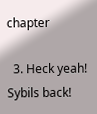chapter

  3. Heck yeah! Sybils back!